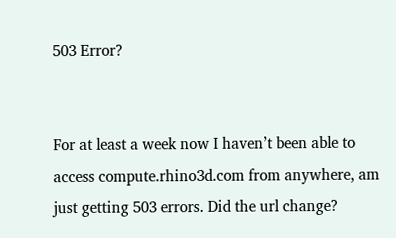503 Error?


For at least a week now I haven’t been able to access compute.rhino3d.com from anywhere, am just getting 503 errors. Did the url change?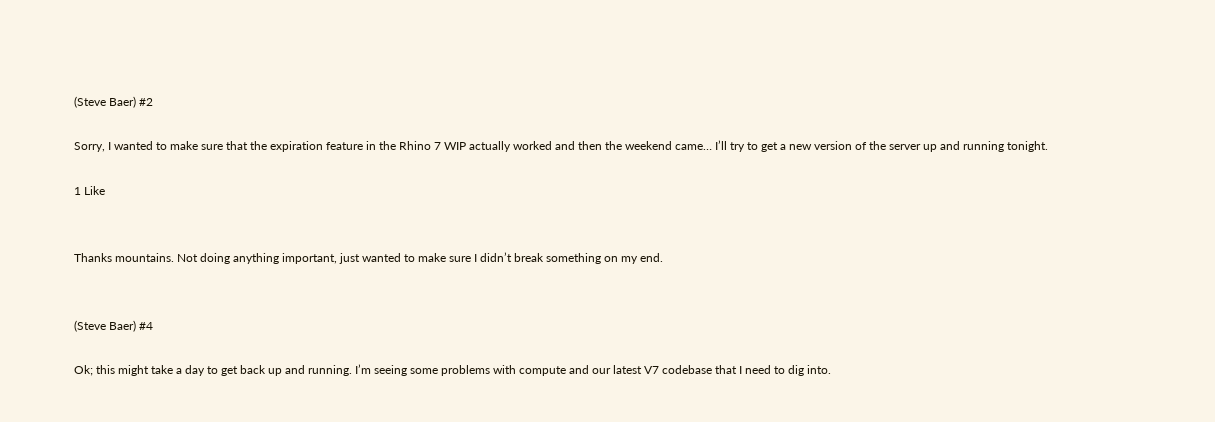(Steve Baer) #2

Sorry, I wanted to make sure that the expiration feature in the Rhino 7 WIP actually worked and then the weekend came… I’ll try to get a new version of the server up and running tonight.

1 Like


Thanks mountains. Not doing anything important, just wanted to make sure I didn’t break something on my end.


(Steve Baer) #4

Ok; this might take a day to get back up and running. I’m seeing some problems with compute and our latest V7 codebase that I need to dig into.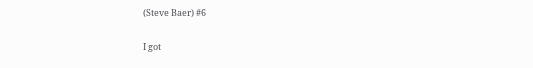(Steve Baer) #6

I got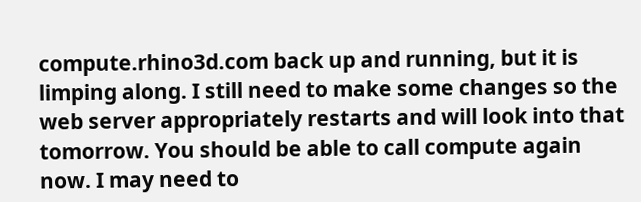compute.rhino3d.com back up and running, but it is limping along. I still need to make some changes so the web server appropriately restarts and will look into that tomorrow. You should be able to call compute again now. I may need to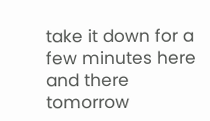take it down for a few minutes here and there tomorrow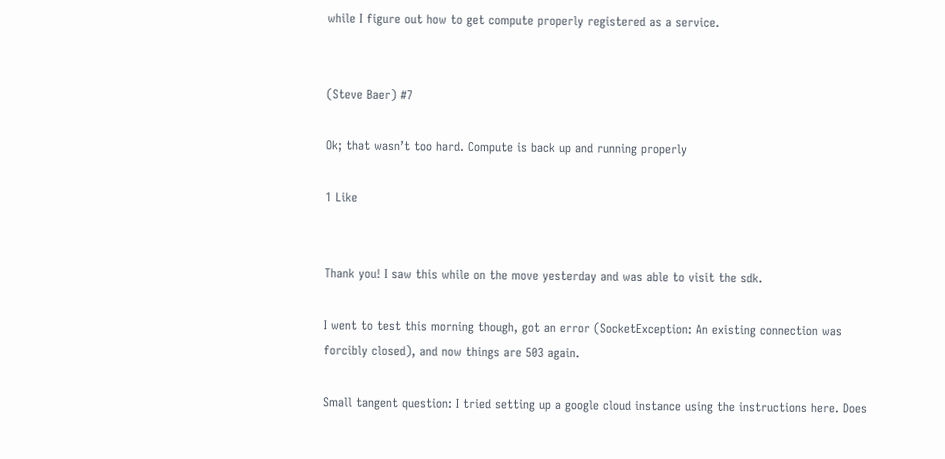while I figure out how to get compute properly registered as a service.


(Steve Baer) #7

Ok; that wasn’t too hard. Compute is back up and running properly

1 Like


Thank you! I saw this while on the move yesterday and was able to visit the sdk.

I went to test this morning though, got an error (SocketException: An existing connection was forcibly closed), and now things are 503 again.

Small tangent question: I tried setting up a google cloud instance using the instructions here. Does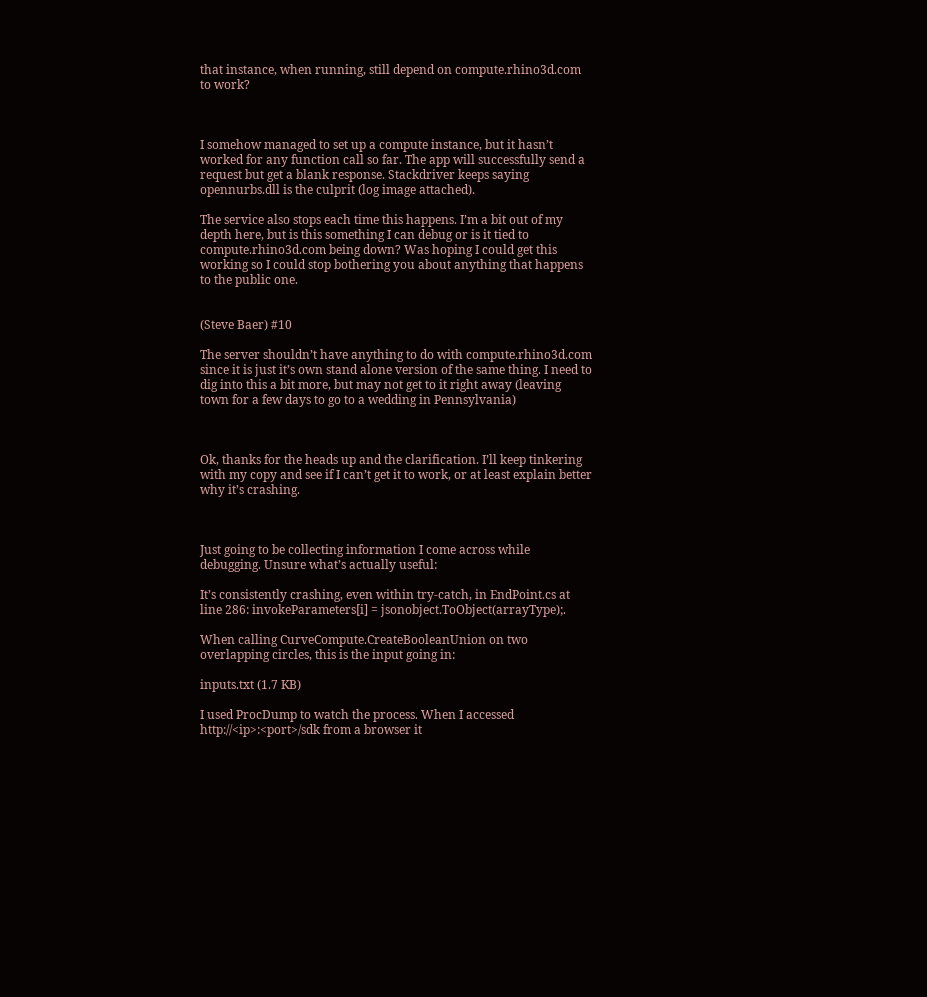that instance, when running, still depend on compute.rhino3d.com to work?



I somehow managed to set up a compute instance, but it hasn’t worked for any function call so far. The app will successfully send a request but get a blank response. Stackdriver keeps saying opennurbs.dll is the culprit (log image attached).

The service also stops each time this happens. I’m a bit out of my depth here, but is this something I can debug or is it tied to compute.rhino3d.com being down? Was hoping I could get this working so I could stop bothering you about anything that happens to the public one.


(Steve Baer) #10

The server shouldn’t have anything to do with compute.rhino3d.com since it is just it’s own stand alone version of the same thing. I need to dig into this a bit more, but may not get to it right away (leaving town for a few days to go to a wedding in Pennsylvania)



Ok, thanks for the heads up and the clarification. I’ll keep tinkering with my copy and see if I can’t get it to work, or at least explain better why it’s crashing.



Just going to be collecting information I come across while debugging. Unsure what’s actually useful:

It’s consistently crashing, even within try-catch, in EndPoint.cs at line 286: invokeParameters[i] = jsonobject.ToObject(arrayType);.

When calling CurveCompute.CreateBooleanUnion on two overlapping circles, this is the input going in:

inputs.txt (1.7 KB)

I used ProcDump to watch the process. When I accessed http://<ip>:<port>/sdk from a browser it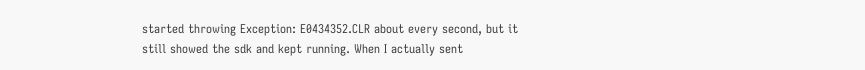started throwing Exception: E0434352.CLR about every second, but it still showed the sdk and kept running. When I actually sent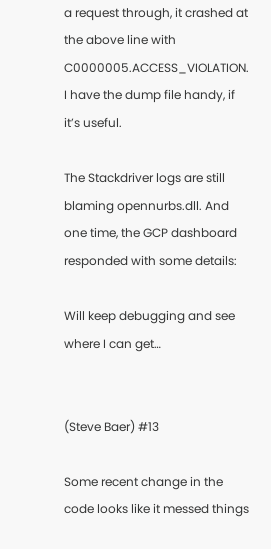a request through, it crashed at the above line with C0000005.ACCESS_VIOLATION. I have the dump file handy, if it’s useful.

The Stackdriver logs are still blaming opennurbs.dll. And one time, the GCP dashboard responded with some details:

Will keep debugging and see where I can get…


(Steve Baer) #13

Some recent change in the code looks like it messed things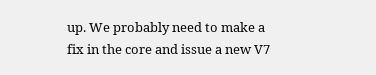up. We probably need to make a fix in the core and issue a new V7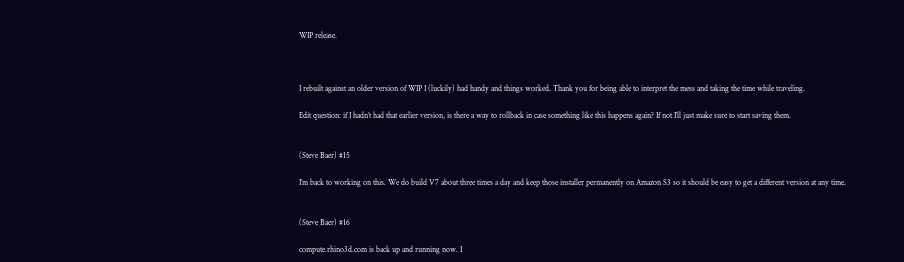WIP release.



I rebuilt against an older version of WIP I (luckily) had handy and things worked. Thank you for being able to interpret the mess and taking the time while traveling.

Edit question: if I hadn’t had that earlier version, is there a way to rollback in case something like this happens again? If not I’ll just make sure to start saving them.


(Steve Baer) #15

I’m back to working on this. We do build V7 about three times a day and keep those installer permanently on Amazon S3 so it should be easy to get a different version at any time.


(Steve Baer) #16

compute.rhino3d.com is back up and running now. I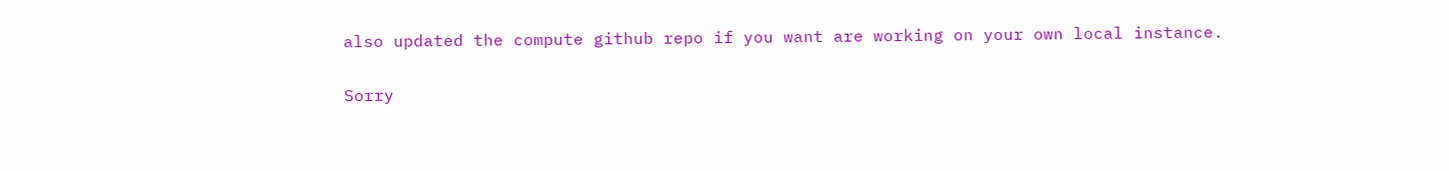also updated the compute github repo if you want are working on your own local instance.

Sorry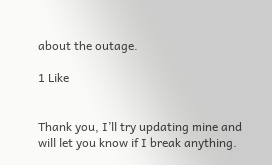about the outage.

1 Like


Thank you, I’ll try updating mine and will let you know if I break anything.